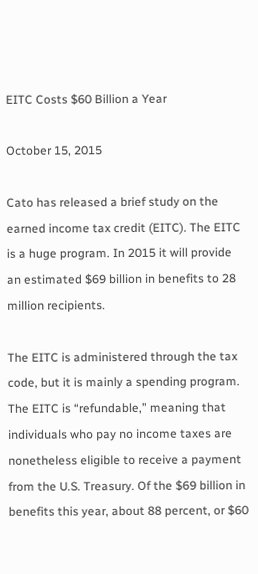EITC Costs $60 Billion a Year

October 15, 2015

Cato has released a brief study on the earned income tax credit (EITC). The EITC is a huge program. In 2015 it will provide an estimated $69 billion in benefits to 28 million recipients.

The EITC is administered through the tax code, but it is mainly a spending program. The EITC is “refundable,” meaning that individuals who pay no income taxes are nonetheless eligible to receive a payment from the U.S. Treasury. Of the $69 billion in benefits this year, about 88 percent, or $60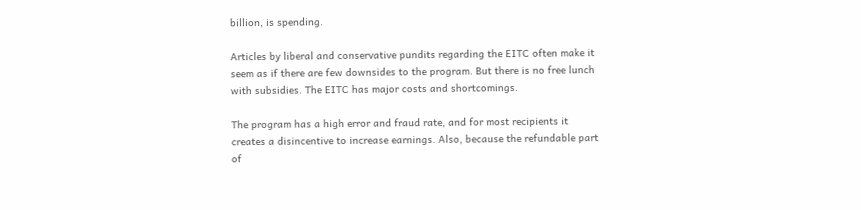billion, is spending.

Articles by liberal and conservative pundits regarding the EITC often make it seem as if there are few downsides to the program. But there is no free lunch with subsidies. The EITC has major costs and shortcomings.

The program has a high error and fraud rate, and for most recipients it creates a disincentive to increase earnings. Also, because the refundable part of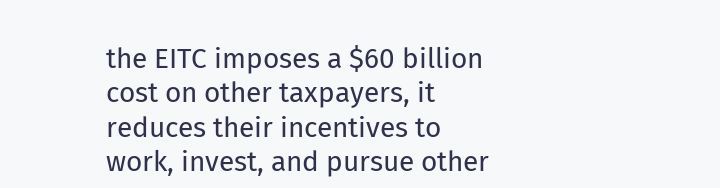the EITC imposes a $60 billion cost on other taxpayers, it reduces their incentives to work, invest, and pursue other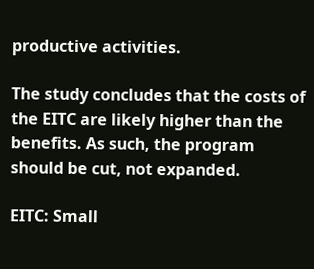productive activities.

The study concludes that the costs of the EITC are likely higher than the benefits. As such, the program should be cut, not expanded.

EITC: Small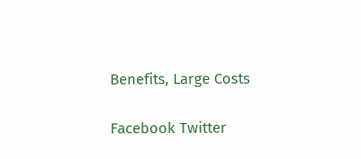Benefits, Large Costs

Facebook Twitter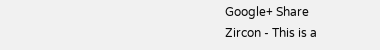Google+ Share
Zircon - This is a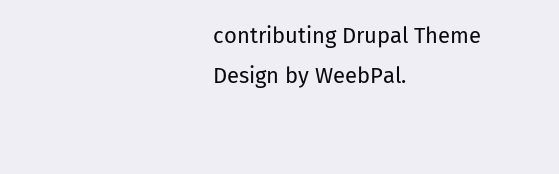contributing Drupal Theme
Design by WeebPal.